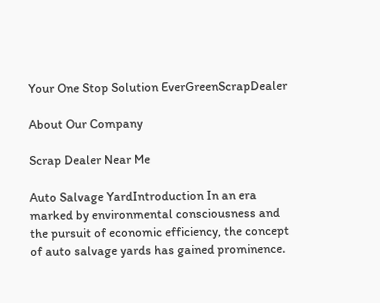Your One Stop Solution EverGreenScrapDealer

About Our Company

Scrap Dealer Near Me

Auto Salvage YardIntroduction In an era marked by environmental consciousness and the pursuit of economic efficiency, the concept of auto salvage yards has gained prominence.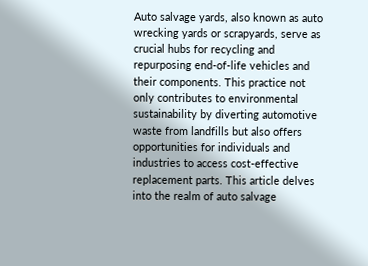Auto salvage yards, also known as auto wrecking yards or scrapyards, serve as crucial hubs for recycling and repurposing end-of-life vehicles and their components. This practice not only contributes to environmental sustainability by diverting automotive waste from landfills but also offers opportunities for individuals and industries to access cost-effective replacement parts. This article delves into the realm of auto salvage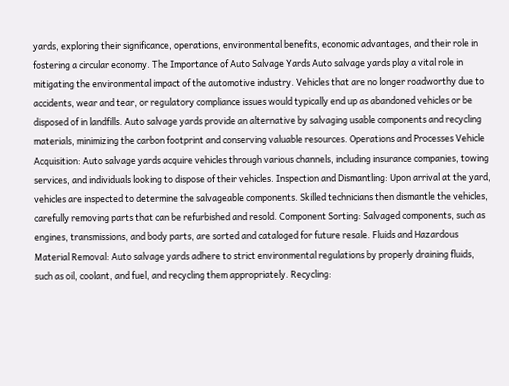yards, exploring their significance, operations, environmental benefits, economic advantages, and their role in fostering a circular economy. The Importance of Auto Salvage Yards Auto salvage yards play a vital role in mitigating the environmental impact of the automotive industry. Vehicles that are no longer roadworthy due to accidents, wear and tear, or regulatory compliance issues would typically end up as abandoned vehicles or be disposed of in landfills. Auto salvage yards provide an alternative by salvaging usable components and recycling materials, minimizing the carbon footprint and conserving valuable resources. Operations and Processes Vehicle Acquisition: Auto salvage yards acquire vehicles through various channels, including insurance companies, towing services, and individuals looking to dispose of their vehicles. Inspection and Dismantling: Upon arrival at the yard, vehicles are inspected to determine the salvageable components. Skilled technicians then dismantle the vehicles, carefully removing parts that can be refurbished and resold. Component Sorting: Salvaged components, such as engines, transmissions, and body parts, are sorted and cataloged for future resale. Fluids and Hazardous Material Removal: Auto salvage yards adhere to strict environmental regulations by properly draining fluids, such as oil, coolant, and fuel, and recycling them appropriately. Recycling: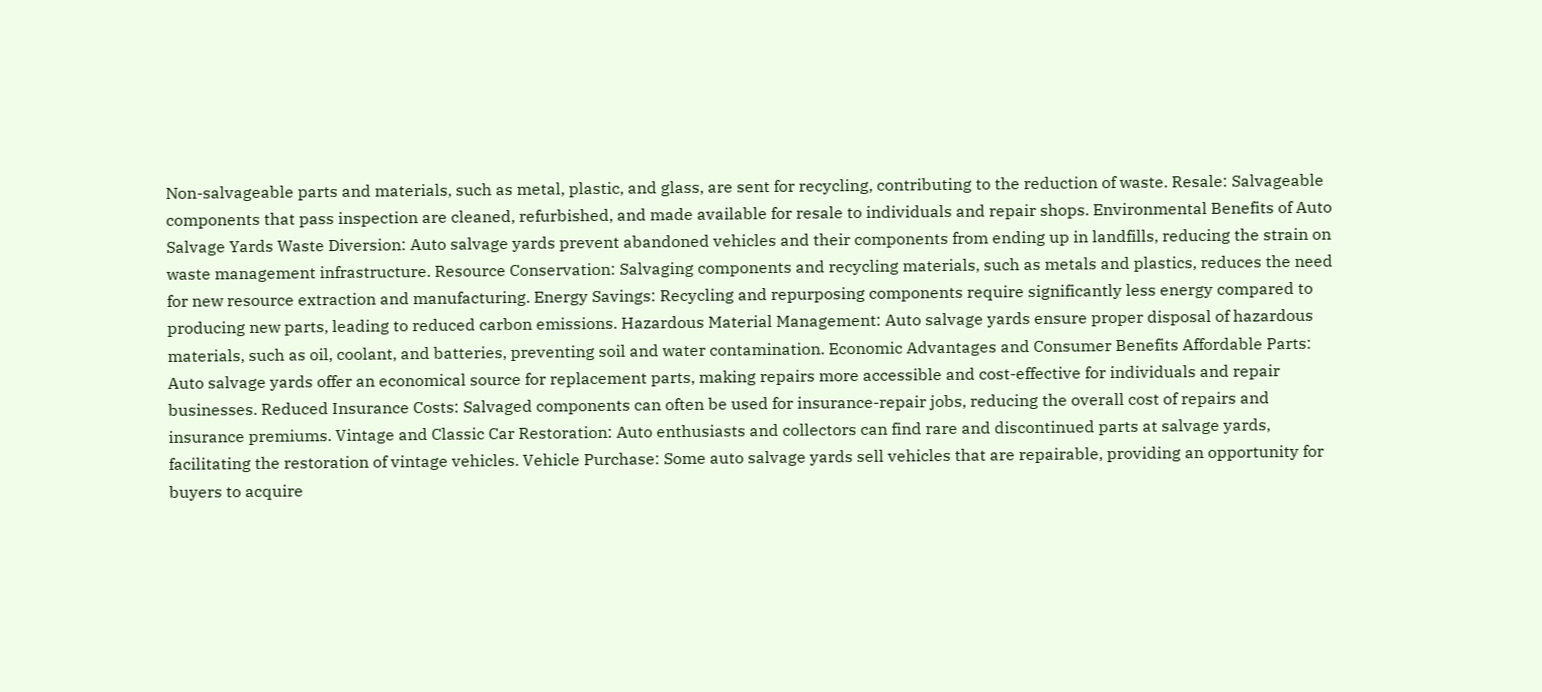Non-salvageable parts and materials, such as metal, plastic, and glass, are sent for recycling, contributing to the reduction of waste. Resale: Salvageable components that pass inspection are cleaned, refurbished, and made available for resale to individuals and repair shops. Environmental Benefits of Auto Salvage Yards Waste Diversion: Auto salvage yards prevent abandoned vehicles and their components from ending up in landfills, reducing the strain on waste management infrastructure. Resource Conservation: Salvaging components and recycling materials, such as metals and plastics, reduces the need for new resource extraction and manufacturing. Energy Savings: Recycling and repurposing components require significantly less energy compared to producing new parts, leading to reduced carbon emissions. Hazardous Material Management: Auto salvage yards ensure proper disposal of hazardous materials, such as oil, coolant, and batteries, preventing soil and water contamination. Economic Advantages and Consumer Benefits Affordable Parts: Auto salvage yards offer an economical source for replacement parts, making repairs more accessible and cost-effective for individuals and repair businesses. Reduced Insurance Costs: Salvaged components can often be used for insurance-repair jobs, reducing the overall cost of repairs and insurance premiums. Vintage and Classic Car Restoration: Auto enthusiasts and collectors can find rare and discontinued parts at salvage yards, facilitating the restoration of vintage vehicles. Vehicle Purchase: Some auto salvage yards sell vehicles that are repairable, providing an opportunity for buyers to acquire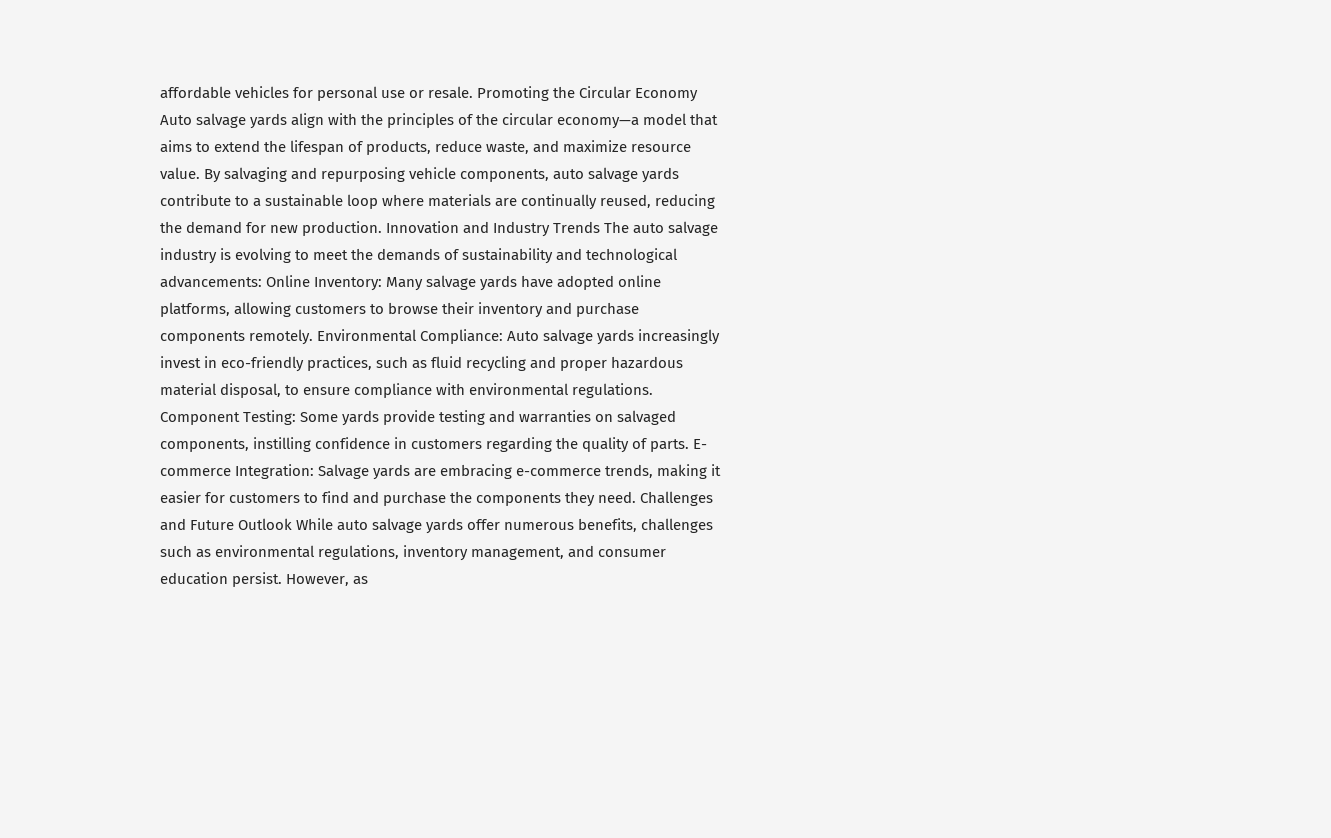affordable vehicles for personal use or resale. Promoting the Circular Economy Auto salvage yards align with the principles of the circular economy—a model that aims to extend the lifespan of products, reduce waste, and maximize resource value. By salvaging and repurposing vehicle components, auto salvage yards contribute to a sustainable loop where materials are continually reused, reducing the demand for new production. Innovation and Industry Trends The auto salvage industry is evolving to meet the demands of sustainability and technological advancements: Online Inventory: Many salvage yards have adopted online platforms, allowing customers to browse their inventory and purchase components remotely. Environmental Compliance: Auto salvage yards increasingly invest in eco-friendly practices, such as fluid recycling and proper hazardous material disposal, to ensure compliance with environmental regulations. Component Testing: Some yards provide testing and warranties on salvaged components, instilling confidence in customers regarding the quality of parts. E-commerce Integration: Salvage yards are embracing e-commerce trends, making it easier for customers to find and purchase the components they need. Challenges and Future Outlook While auto salvage yards offer numerous benefits, challenges such as environmental regulations, inventory management, and consumer education persist. However, as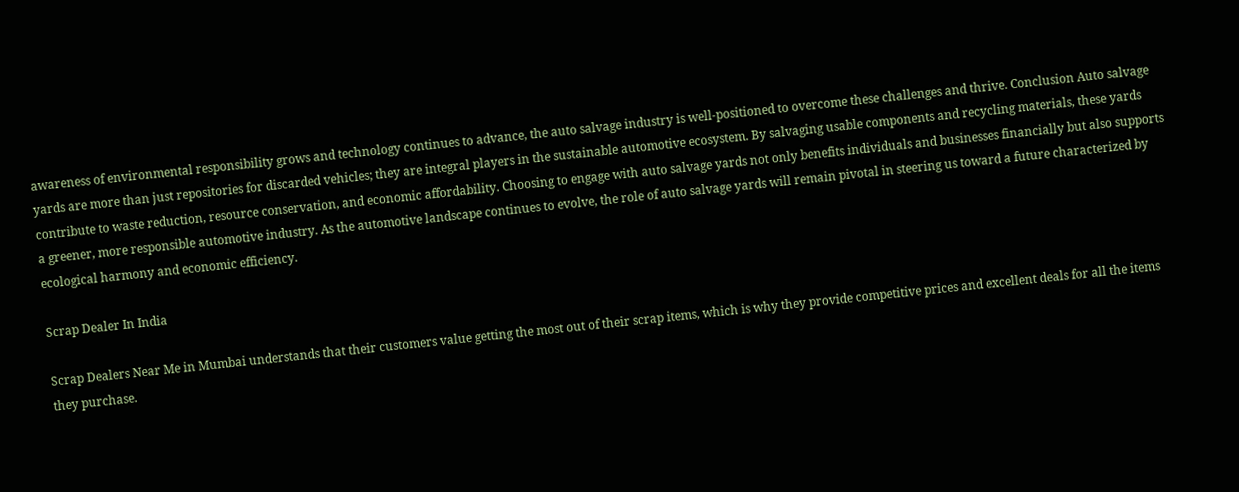awareness of environmental responsibility grows and technology continues to advance, the auto salvage industry is well-positioned to overcome these challenges and thrive. Conclusion Auto salvage yards are more than just repositories for discarded vehicles; they are integral players in the sustainable automotive ecosystem. By salvaging usable components and recycling materials, these yards contribute to waste reduction, resource conservation, and economic affordability. Choosing to engage with auto salvage yards not only benefits individuals and businesses financially but also supports a greener, more responsible automotive industry. As the automotive landscape continues to evolve, the role of auto salvage yards will remain pivotal in steering us toward a future characterized by ecological harmony and economic efficiency.

Scrap Dealer In India

Scrap Dealers Near Me in Mumbai understands that their customers value getting the most out of their scrap items, which is why they provide competitive prices and excellent deals for all the items they purchase.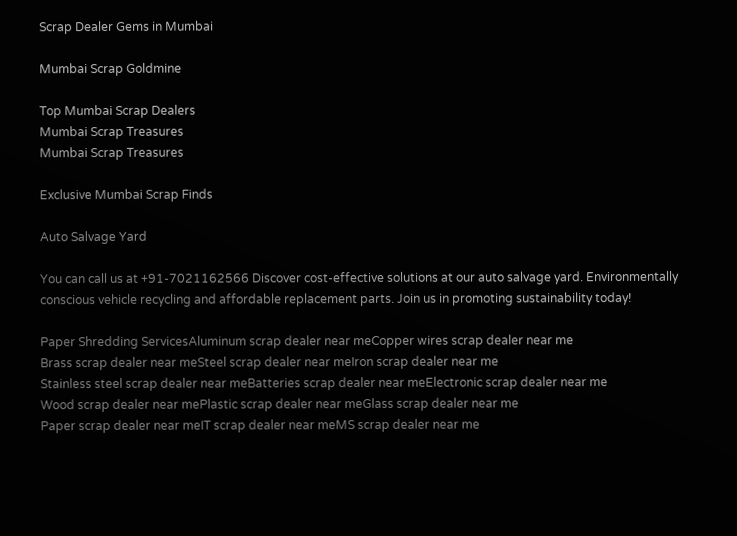Scrap Dealer Gems in Mumbai

Mumbai Scrap Goldmine

Top Mumbai Scrap Dealers
Mumbai Scrap Treasures
Mumbai Scrap Treasures

Exclusive Mumbai Scrap Finds

Auto Salvage Yard

You can call us at +91-7021162566 Discover cost-effective solutions at our auto salvage yard. Environmentally conscious vehicle recycling and affordable replacement parts. Join us in promoting sustainability today!

Paper Shredding ServicesAluminum scrap dealer near meCopper wires scrap dealer near me
Brass scrap dealer near meSteel scrap dealer near meIron scrap dealer near me
Stainless steel scrap dealer near meBatteries scrap dealer near meElectronic scrap dealer near me
Wood scrap dealer near mePlastic scrap dealer near meGlass scrap dealer near me
Paper scrap dealer near meIT scrap dealer near meMS scrap dealer near me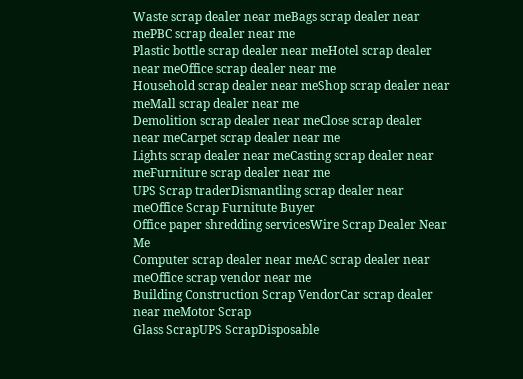Waste scrap dealer near meBags scrap dealer near mePBC scrap dealer near me
Plastic bottle scrap dealer near meHotel scrap dealer near meOffice scrap dealer near me
Household scrap dealer near meShop scrap dealer near meMall scrap dealer near me
Demolition scrap dealer near meClose scrap dealer near meCarpet scrap dealer near me
Lights scrap dealer near meCasting scrap dealer near meFurniture scrap dealer near me
UPS Scrap traderDismantling scrap dealer near meOffice Scrap Furnitute Buyer
Office paper shredding servicesWire Scrap Dealer Near Me
Computer scrap dealer near meAC scrap dealer near meOffice scrap vendor near me
Building Construction Scrap VendorCar scrap dealer near meMotor Scrap
Glass ScrapUPS ScrapDisposable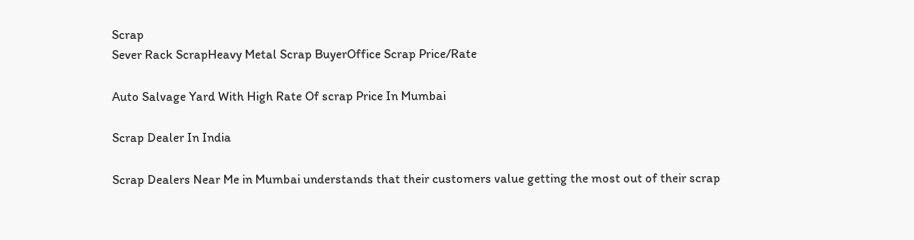Scrap
Sever Rack ScrapHeavy Metal Scrap BuyerOffice Scrap Price/Rate

Auto Salvage Yard With High Rate Of scrap Price In Mumbai

Scrap Dealer In India

Scrap Dealers Near Me in Mumbai understands that their customers value getting the most out of their scrap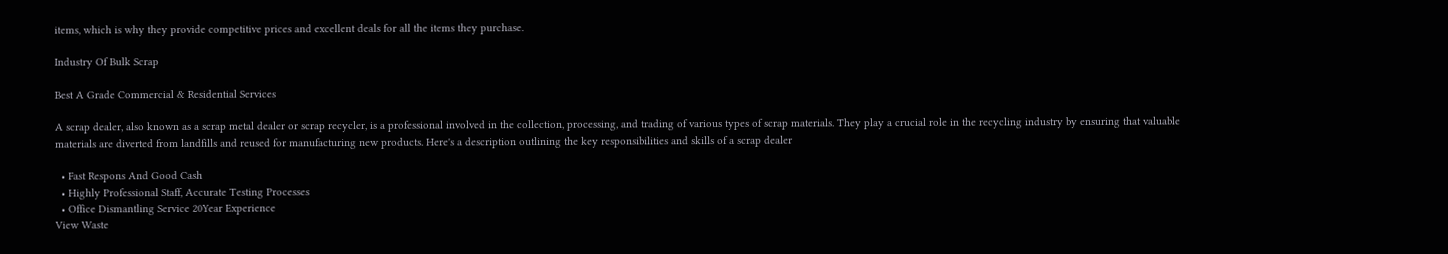items, which is why they provide competitive prices and excellent deals for all the items they purchase.

Industry Of Bulk Scrap

Best A Grade Commercial & Residential Services

A scrap dealer, also known as a scrap metal dealer or scrap recycler, is a professional involved in the collection, processing, and trading of various types of scrap materials. They play a crucial role in the recycling industry by ensuring that valuable materials are diverted from landfills and reused for manufacturing new products. Here's a description outlining the key responsibilities and skills of a scrap dealer

  • Fast Respons And Good Cash
  • Highly Professional Staff, Accurate Testing Processes
  • Office Dismantling Service 20Year Experience
View Waste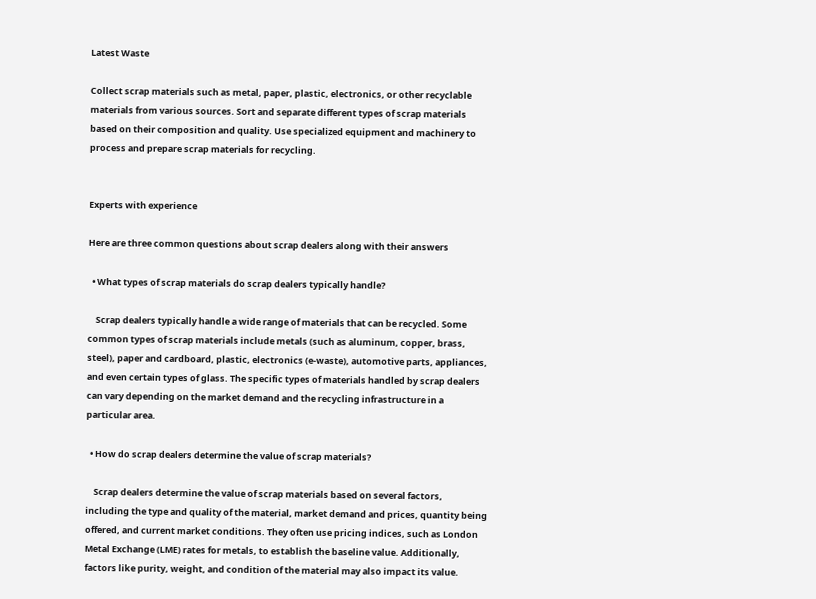Latest Waste

Collect scrap materials such as metal, paper, plastic, electronics, or other recyclable materials from various sources. Sort and separate different types of scrap materials based on their composition and quality. Use specialized equipment and machinery to process and prepare scrap materials for recycling.


Experts with experience

Here are three common questions about scrap dealers along with their answers

  • What types of scrap materials do scrap dealers typically handle?

    Scrap dealers typically handle a wide range of materials that can be recycled. Some common types of scrap materials include metals (such as aluminum, copper, brass, steel), paper and cardboard, plastic, electronics (e-waste), automotive parts, appliances, and even certain types of glass. The specific types of materials handled by scrap dealers can vary depending on the market demand and the recycling infrastructure in a particular area.

  • How do scrap dealers determine the value of scrap materials?

    Scrap dealers determine the value of scrap materials based on several factors, including the type and quality of the material, market demand and prices, quantity being offered, and current market conditions. They often use pricing indices, such as London Metal Exchange (LME) rates for metals, to establish the baseline value. Additionally, factors like purity, weight, and condition of the material may also impact its value.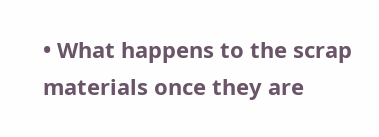• What happens to the scrap materials once they are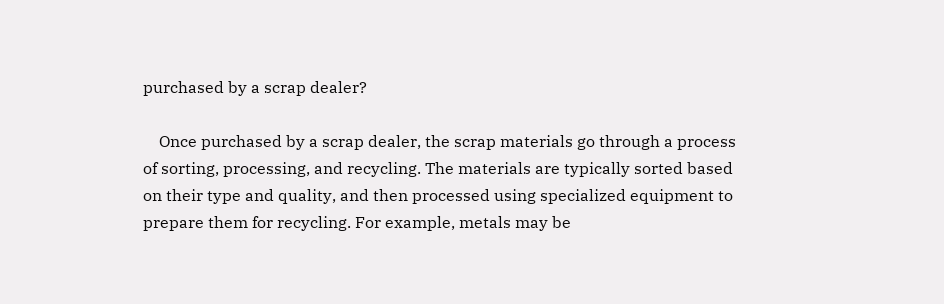purchased by a scrap dealer?

    Once purchased by a scrap dealer, the scrap materials go through a process of sorting, processing, and recycling. The materials are typically sorted based on their type and quality, and then processed using specialized equipment to prepare them for recycling. For example, metals may be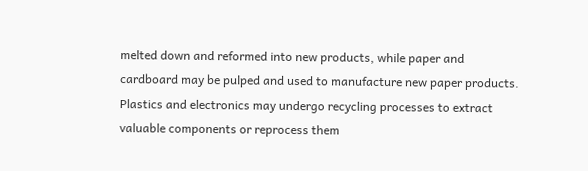melted down and reformed into new products, while paper and cardboard may be pulped and used to manufacture new paper products. Plastics and electronics may undergo recycling processes to extract valuable components or reprocess them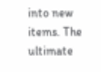into new items. The ultimate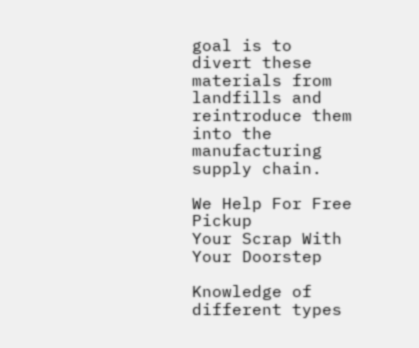goal is to divert these materials from landfills and reintroduce them into the manufacturing supply chain.

We Help For Free Pickup
Your Scrap With Your Doorstep

Knowledge of different types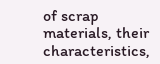of scrap materials, their characteristics,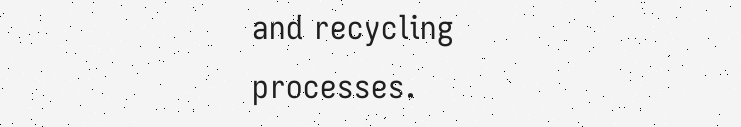and recycling processes.